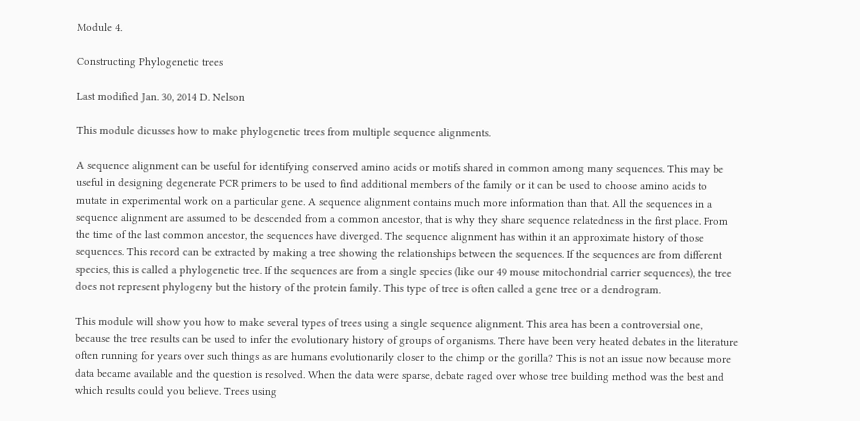Module 4.

Constructing Phylogenetic trees

Last modified Jan. 30, 2014 D. Nelson

This module dicusses how to make phylogenetic trees from multiple sequence alignments.

A sequence alignment can be useful for identifying conserved amino acids or motifs shared in common among many sequences. This may be useful in designing degenerate PCR primers to be used to find additional members of the family or it can be used to choose amino acids to mutate in experimental work on a particular gene. A sequence alignment contains much more information than that. All the sequences in a sequence alignment are assumed to be descended from a common ancestor, that is why they share sequence relatedness in the first place. From the time of the last common ancestor, the sequences have diverged. The sequence alignment has within it an approximate history of those sequences. This record can be extracted by making a tree showing the relationships between the sequences. If the sequences are from different species, this is called a phylogenetic tree. If the sequences are from a single species (like our 49 mouse mitochondrial carrier sequences), the tree does not represent phylogeny but the history of the protein family. This type of tree is often called a gene tree or a dendrogram.

This module will show you how to make several types of trees using a single sequence alignment. This area has been a controversial one, because the tree results can be used to infer the evolutionary history of groups of organisms. There have been very heated debates in the literature often running for years over such things as are humans evolutionarily closer to the chimp or the gorilla? This is not an issue now because more data became available and the question is resolved. When the data were sparse, debate raged over whose tree building method was the best and which results could you believe. Trees using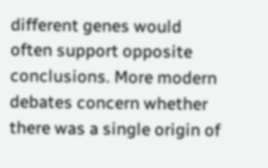different genes would often support opposite conclusions. More modern debates concern whether there was a single origin of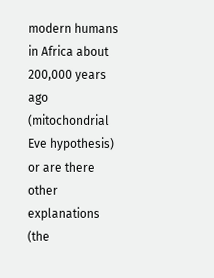modern humans in Africa about 200,000 years ago (mitochondrial Eve hypothesis) or are there other explanations (the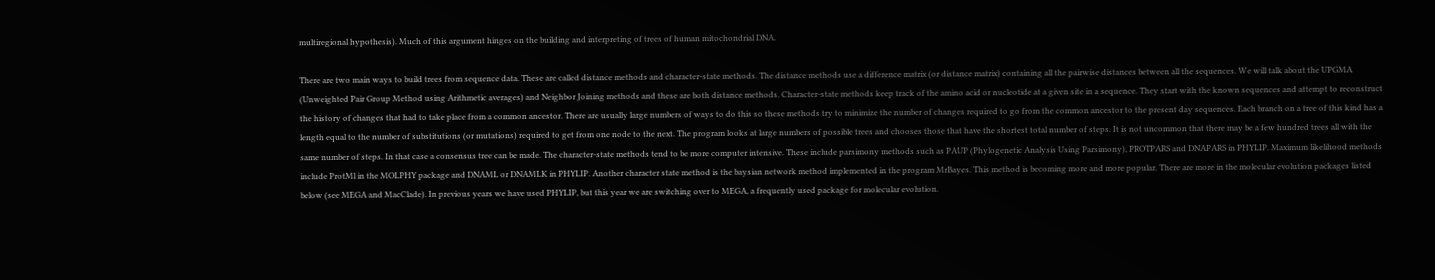multiregional hypothesis). Much of this argument hinges on the building and interpreting of trees of human mitochondrial DNA.

There are two main ways to build trees from sequence data. These are called distance methods and character-state methods. The distance methods use a difference matrix (or distance matrix) containing all the pairwise distances between all the sequences. We will talk about the UPGMA (Unweighted Pair Group Method using Arithmetic averages) and Neighbor Joining methods and these are both distance methods. Character-state methods keep track of the amino acid or nucleotide at a given site in a sequence. They start with the known sequences and attempt to reconstruct the history of changes that had to take place from a common ancestor. There are usually large numbers of ways to do this so these methods try to minimize the number of changes required to go from the common ancestor to the present day sequences. Each branch on a tree of this kind has a length equal to the number of substitutions (or mutations) required to get from one node to the next. The program looks at large numbers of possible trees and chooses those that have the shortest total number of steps. It is not uncommon that there may be a few hundred trees all with the same number of steps. In that case a consensus tree can be made. The character-state methods tend to be more computer intensive. These include parsimony methods such as PAUP (Phylogenetic Analysis Using Parsimony), PROTPARS and DNAPARS in PHYLIP. Maximum likelihood methods include ProtMl in the MOLPHY package and DNAML or DNAMLK in PHYLIP. Another character state method is the baysian network method implemented in the program MrBayes. This method is becoming more and more popular. There are more in the molecular evolution packages listed below (see MEGA and MacClade). In previous years we have used PHYLIP, but this year we are switching over to MEGA, a frequently used package for molecular evolution.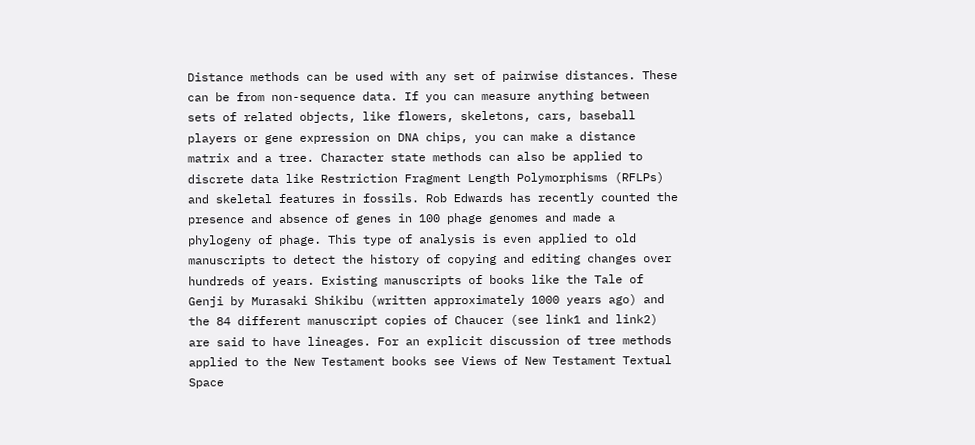Distance methods can be used with any set of pairwise distances. These can be from non-sequence data. If you can measure anything between sets of related objects, like flowers, skeletons, cars, baseball players or gene expression on DNA chips, you can make a distance matrix and a tree. Character state methods can also be applied to discrete data like Restriction Fragment Length Polymorphisms (RFLPs) and skeletal features in fossils. Rob Edwards has recently counted the presence and absence of genes in 100 phage genomes and made a phylogeny of phage. This type of analysis is even applied to old manuscripts to detect the history of copying and editing changes over hundreds of years. Existing manuscripts of books like the Tale of Genji by Murasaki Shikibu (written approximately 1000 years ago) and the 84 different manuscript copies of Chaucer (see link1 and link2) are said to have lineages. For an explicit discussion of tree methods applied to the New Testament books see Views of New Testament Textual Space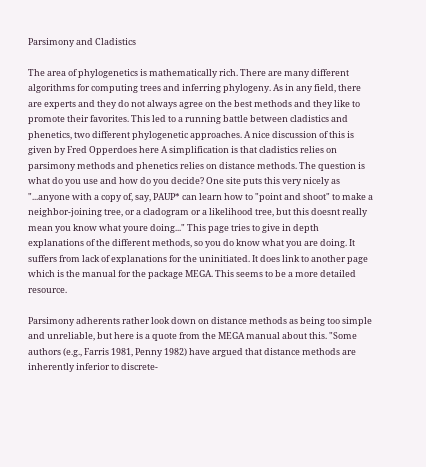Parsimony and Cladistics

The area of phylogenetics is mathematically rich. There are many different algorithms for computing trees and inferring phylogeny. As in any field, there are experts and they do not always agree on the best methods and they like to promote their favorites. This led to a running battle between cladistics and phenetics, two different phylogenetic approaches. A nice discussion of this is given by Fred Opperdoes here A simplification is that cladistics relies on parsimony methods and phenetics relies on distance methods. The question is what do you use and how do you decide? One site puts this very nicely as "...anyone with a copy of, say, PAUP* can learn how to "point and shoot" to make a neighbor-joining tree, or a cladogram or a likelihood tree, but this doesnt really mean you know what youre doing..." This page tries to give in depth explanations of the different methods, so you do know what you are doing. It suffers from lack of explanations for the uninitiated. It does link to another page which is the manual for the package MEGA. This seems to be a more detailed resource.

Parsimony adherents rather look down on distance methods as being too simple and unreliable, but here is a quote from the MEGA manual about this. "Some authors (e.g., Farris 1981, Penny 1982) have argued that distance methods are inherently inferior to discrete-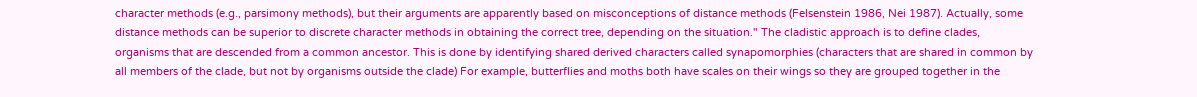character methods (e.g., parsimony methods), but their arguments are apparently based on misconceptions of distance methods (Felsenstein 1986, Nei 1987). Actually, some distance methods can be superior to discrete character methods in obtaining the correct tree, depending on the situation." The cladistic approach is to define clades, organisms that are descended from a common ancestor. This is done by identifying shared derived characters called synapomorphies (characters that are shared in common by all members of the clade, but not by organisms outside the clade) For example, butterflies and moths both have scales on their wings so they are grouped together in the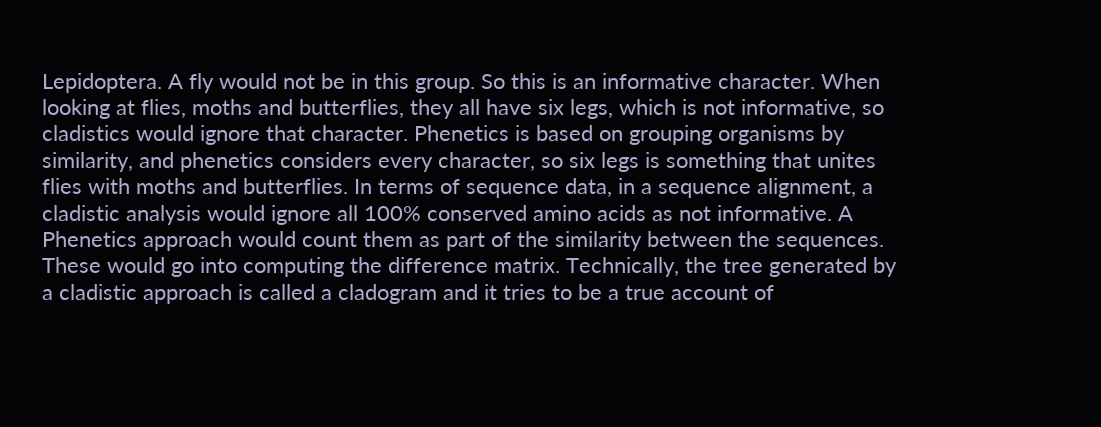Lepidoptera. A fly would not be in this group. So this is an informative character. When looking at flies, moths and butterflies, they all have six legs, which is not informative, so cladistics would ignore that character. Phenetics is based on grouping organisms by similarity, and phenetics considers every character, so six legs is something that unites flies with moths and butterflies. In terms of sequence data, in a sequence alignment, a cladistic analysis would ignore all 100% conserved amino acids as not informative. A Phenetics approach would count them as part of the similarity between the sequences. These would go into computing the difference matrix. Technically, the tree generated by a cladistic approach is called a cladogram and it tries to be a true account of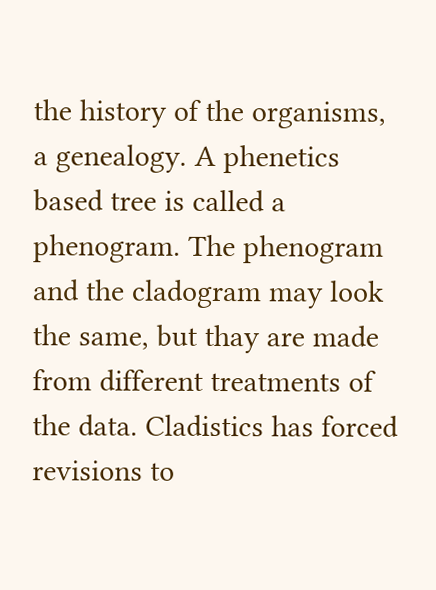the history of the organisms, a genealogy. A phenetics based tree is called a phenogram. The phenogram and the cladogram may look the same, but thay are made from different treatments of the data. Cladistics has forced revisions to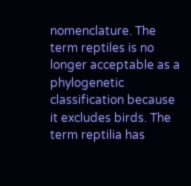nomenclature. The term reptiles is no longer acceptable as a phylogenetic classification because it excludes birds. The term reptilia has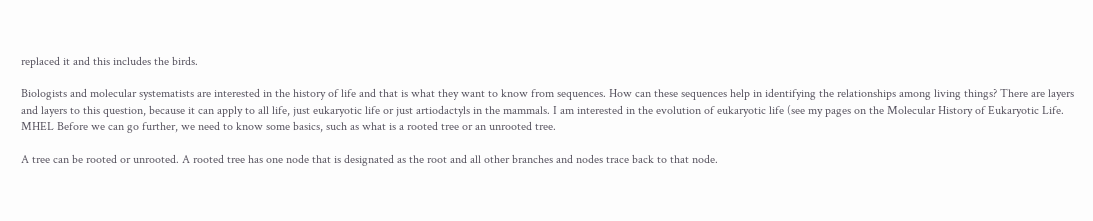replaced it and this includes the birds.

Biologists and molecular systematists are interested in the history of life and that is what they want to know from sequences. How can these sequences help in identifying the relationships among living things? There are layers and layers to this question, because it can apply to all life, just eukaryotic life or just artiodactyls in the mammals. I am interested in the evolution of eukaryotic life (see my pages on the Molecular History of Eukaryotic Life. MHEL Before we can go further, we need to know some basics, such as what is a rooted tree or an unrooted tree.

A tree can be rooted or unrooted. A rooted tree has one node that is designated as the root and all other branches and nodes trace back to that node.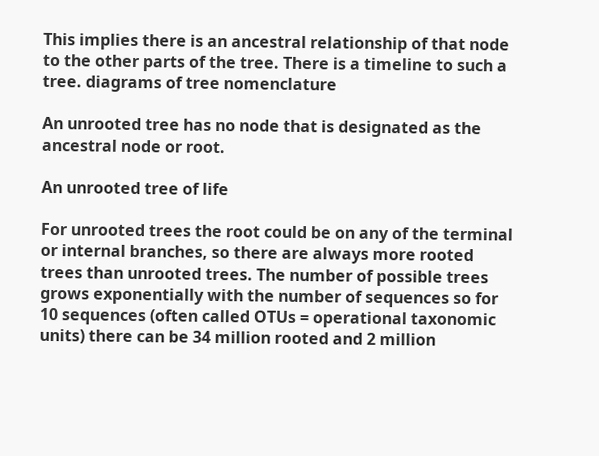This implies there is an ancestral relationship of that node to the other parts of the tree. There is a timeline to such a tree. diagrams of tree nomenclature

An unrooted tree has no node that is designated as the ancestral node or root.

An unrooted tree of life

For unrooted trees the root could be on any of the terminal or internal branches, so there are always more rooted trees than unrooted trees. The number of possible trees grows exponentially with the number of sequences so for 10 sequences (often called OTUs = operational taxonomic units) there can be 34 million rooted and 2 million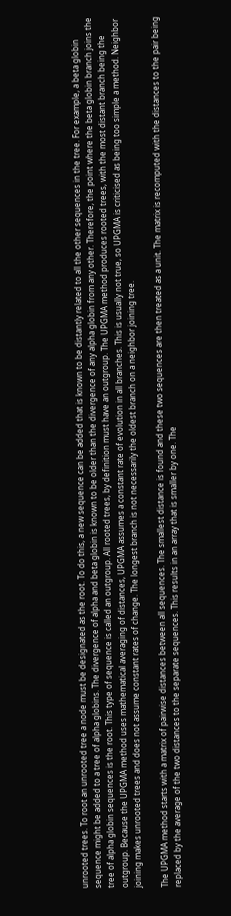unrooted trees. To root an unrooted tree a node must be designated as the root. To do this, a new sequence can be added that is known to be distantly related to all the other sequences in the tree. For example, a beta globin sequence might be added to a tree of alpha globins. The divergence of alpha and beta globin is known to be older than the divergence of any alpha globin from any other. Therefore, the point where the beta globin branch joins the tree of alpha globin sequences is the root. This type of sequence is called an outgroup. All rooted trees, by definition must have an outgroup. The UPGMA method produces rooted trees, with the most distant branch being the outgroup. Because the UPGMA method uses mathematical averaging of distances, UPGMA assumes a constant rate of evolution in all branches. This is usually not true, so UPGMA is criticised as being too simple a method. Neighbor joining makes unrooted trees and does not assume constant rates of change. The longest branch is not necessarily the oldest branch on a neighbor joining tree.

The UPGMA method starts with a matrix of pairwise distances between all sequences. The smallest distance is found and these two sequences are then treated as a unit. The matrix is recomputed with the distances to the pair being replaced by the average of the two distances to the separate sequences. This results in an array that is smaller by one. The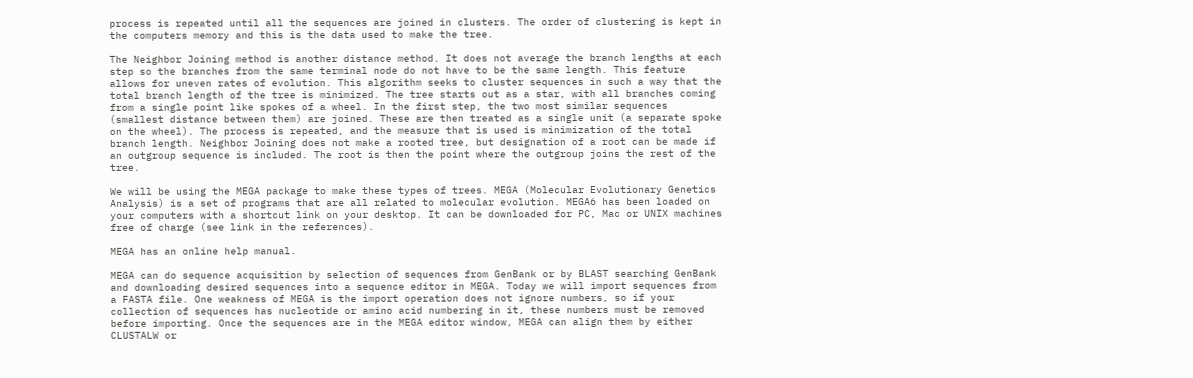process is repeated until all the sequences are joined in clusters. The order of clustering is kept in the computers memory and this is the data used to make the tree.

The Neighbor Joining method is another distance method. It does not average the branch lengths at each step so the branches from the same terminal node do not have to be the same length. This feature allows for uneven rates of evolution. This algorithm seeks to cluster sequences in such a way that the total branch length of the tree is minimized. The tree starts out as a star, with all branches coming from a single point like spokes of a wheel. In the first step, the two most similar sequences (smallest distance between them) are joined. These are then treated as a single unit (a separate spoke on the wheel). The process is repeated, and the measure that is used is minimization of the total branch length. Neighbor Joining does not make a rooted tree, but designation of a root can be made if an outgroup sequence is included. The root is then the point where the outgroup joins the rest of the tree.

We will be using the MEGA package to make these types of trees. MEGA (Molecular Evolutionary Genetics Analysis) is a set of programs that are all related to molecular evolution. MEGA6 has been loaded on your computers with a shortcut link on your desktop. It can be downloaded for PC, Mac or UNIX machines free of charge (see link in the references).

MEGA has an online help manual.

MEGA can do sequence acquisition by selection of sequences from GenBank or by BLAST searching GenBank and downloading desired sequences into a sequence editor in MEGA. Today we will import sequences from a FASTA file. One weakness of MEGA is the import operation does not ignore numbers, so if your collection of sequences has nucleotide or amino acid numbering in it, these numbers must be removed before importing. Once the sequences are in the MEGA editor window, MEGA can align them by either CLUSTALW or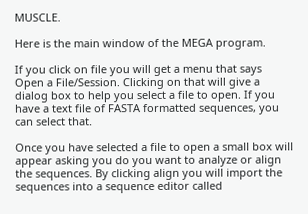MUSCLE.

Here is the main window of the MEGA program.

If you click on file you will get a menu that says Open a File/Session. Clicking on that will give a dialog box to help you select a file to open. If you have a text file of FASTA formatted sequences, you can select that.

Once you have selected a file to open a small box will appear asking you do you want to analyze or align the sequences. By clicking align you will import the sequences into a sequence editor called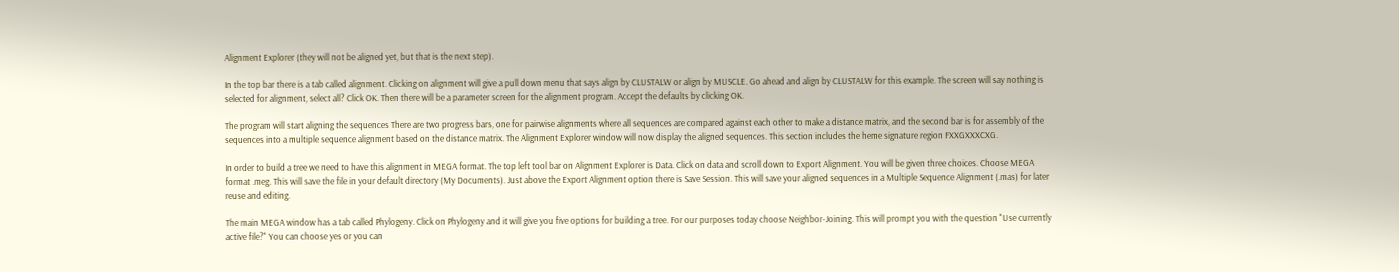Alignment Explorer (they will not be aligned yet, but that is the next step).

In the top bar there is a tab called alignment. Clicking on alignment will give a pull down menu that says align by CLUSTALW or align by MUSCLE. Go ahead and align by CLUSTALW for this example. The screen will say nothing is selected for alignment, select all? Click OK. Then there will be a parameter screen for the alignment program. Accept the defaults by clicking OK.

The program will start aligning the sequences There are two progress bars, one for pairwise alignments where all sequences are compared against each other to make a distance matrix, and the second bar is for assembly of the sequences into a multiple sequence alignment based on the distance matrix. The Alignment Explorer window will now display the aligned sequences. This section includes the heme signature region FXXGXXXCXG.

In order to build a tree we need to have this alignment in MEGA format. The top left tool bar on Alignment Explorer is Data. Click on data and scroll down to Export Alignment. You will be given three choices. Choose MEGA format .meg. This will save the file in your default directory (My Documents). Just above the Export Alignment option there is Save Session. This will save your aligned sequences in a Multiple Sequence Alignment (.mas) for later reuse and editing.

The main MEGA window has a tab called Phylogeny. Click on Phylogeny and it will give you five options for building a tree. For our purposes today choose Neighbor-Joining. This will prompt you with the question "Use currently active file?" You can choose yes or you can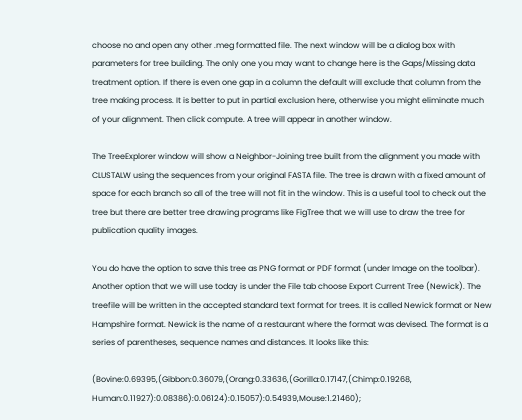choose no and open any other .meg formatted file. The next window will be a dialog box with parameters for tree building. The only one you may want to change here is the Gaps/Missing data treatment option. If there is even one gap in a column the default will exclude that column from the tree making process. It is better to put in partial exclusion here, otherwise you might eliminate much of your alignment. Then click compute. A tree will appear in another window.

The TreeExplorer window will show a Neighbor-Joining tree built from the alignment you made with CLUSTALW using the sequences from your original FASTA file. The tree is drawn with a fixed amount of space for each branch so all of the tree will not fit in the window. This is a useful tool to check out the tree but there are better tree drawing programs like FigTree that we will use to draw the tree for publication quality images.

You do have the option to save this tree as PNG format or PDF format (under Image on the toolbar). Another option that we will use today is under the File tab choose Export Current Tree (Newick). The treefile will be written in the accepted standard text format for trees. It is called Newick format or New Hampshire format. Newick is the name of a restaurant where the format was devised. The format is a series of parentheses, sequence names and distances. It looks like this:

(Bovine:0.69395,(Gibbon:0.36079,(Orang:0.33636,(Gorilla:0.17147,(Chimp:0.19268, Human:0.11927):0.08386):0.06124):0.15057):0.54939,Mouse:1.21460);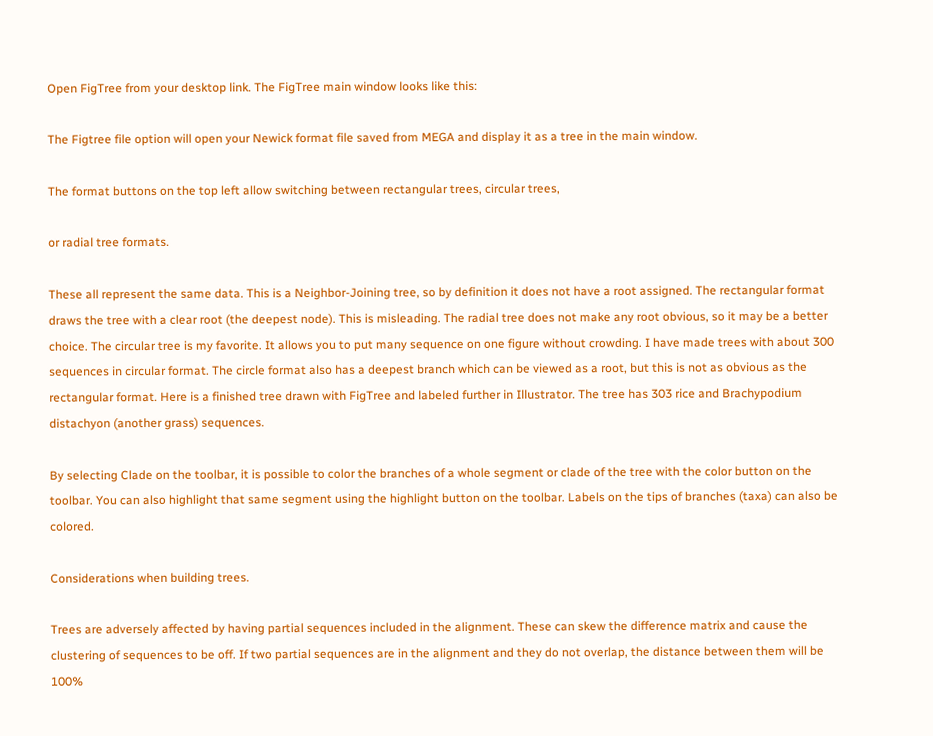Open FigTree from your desktop link. The FigTree main window looks like this:

The Figtree file option will open your Newick format file saved from MEGA and display it as a tree in the main window.

The format buttons on the top left allow switching between rectangular trees, circular trees,

or radial tree formats.

These all represent the same data. This is a Neighbor-Joining tree, so by definition it does not have a root assigned. The rectangular format draws the tree with a clear root (the deepest node). This is misleading. The radial tree does not make any root obvious, so it may be a better choice. The circular tree is my favorite. It allows you to put many sequence on one figure without crowding. I have made trees with about 300 sequences in circular format. The circle format also has a deepest branch which can be viewed as a root, but this is not as obvious as the rectangular format. Here is a finished tree drawn with FigTree and labeled further in Illustrator. The tree has 303 rice and Brachypodium distachyon (another grass) sequences.

By selecting Clade on the toolbar, it is possible to color the branches of a whole segment or clade of the tree with the color button on the toolbar. You can also highlight that same segment using the highlight button on the toolbar. Labels on the tips of branches (taxa) can also be colored.

Considerations when building trees.

Trees are adversely affected by having partial sequences included in the alignment. These can skew the difference matrix and cause the clustering of sequences to be off. If two partial sequences are in the alignment and they do not overlap, the distance between them will be 100%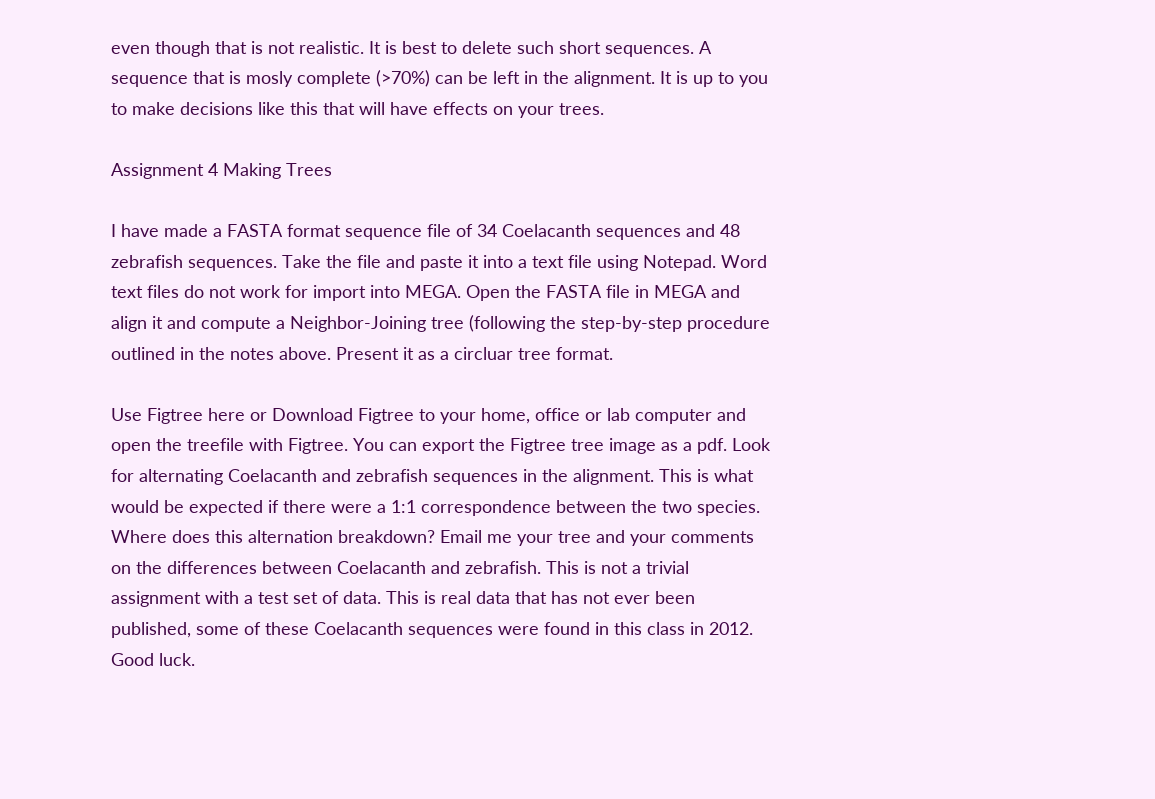even though that is not realistic. It is best to delete such short sequences. A sequence that is mosly complete (>70%) can be left in the alignment. It is up to you to make decisions like this that will have effects on your trees.

Assignment 4 Making Trees

I have made a FASTA format sequence file of 34 Coelacanth sequences and 48 zebrafish sequences. Take the file and paste it into a text file using Notepad. Word text files do not work for import into MEGA. Open the FASTA file in MEGA and align it and compute a Neighbor-Joining tree (following the step-by-step procedure outlined in the notes above. Present it as a circluar tree format.

Use Figtree here or Download Figtree to your home, office or lab computer and open the treefile with Figtree. You can export the Figtree tree image as a pdf. Look for alternating Coelacanth and zebrafish sequences in the alignment. This is what would be expected if there were a 1:1 correspondence between the two species. Where does this alternation breakdown? Email me your tree and your comments on the differences between Coelacanth and zebrafish. This is not a trivial assignment with a test set of data. This is real data that has not ever been published, some of these Coelacanth sequences were found in this class in 2012. Good luck.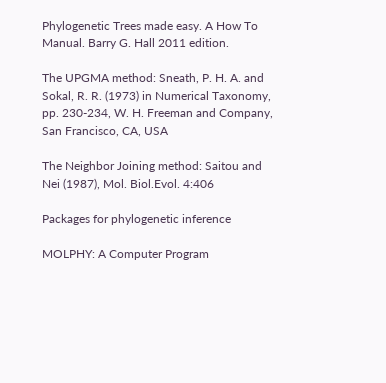Phylogenetic Trees made easy. A How To Manual. Barry G. Hall 2011 edition.

The UPGMA method: Sneath, P. H. A. and Sokal, R. R. (1973) in Numerical Taxonomy, pp. 230-234, W. H. Freeman and Company, San Francisco, CA, USA

The Neighbor Joining method: Saitou and Nei (1987), Mol. Biol.Evol. 4:406

Packages for phylogenetic inference

MOLPHY: A Computer Program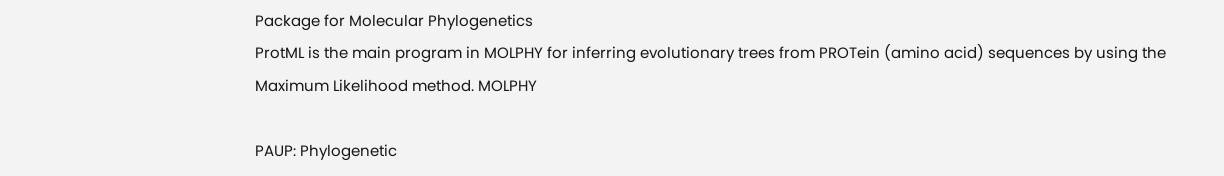Package for Molecular Phylogenetics
ProtML is the main program in MOLPHY for inferring evolutionary trees from PROTein (amino acid) sequences by using the Maximum Likelihood method. MOLPHY

PAUP: Phylogenetic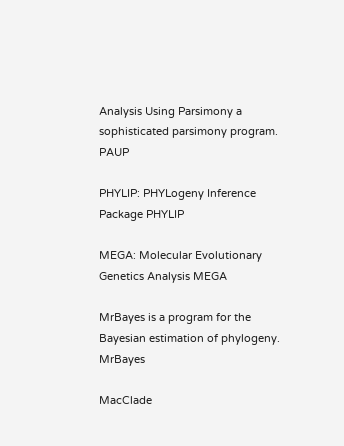Analysis Using Parsimony a sophisticated parsimony program. PAUP

PHYLIP: PHYLogeny Inference Package PHYLIP

MEGA: Molecular Evolutionary Genetics Analysis MEGA

MrBayes is a program for the Bayesian estimation of phylogeny. MrBayes

MacClade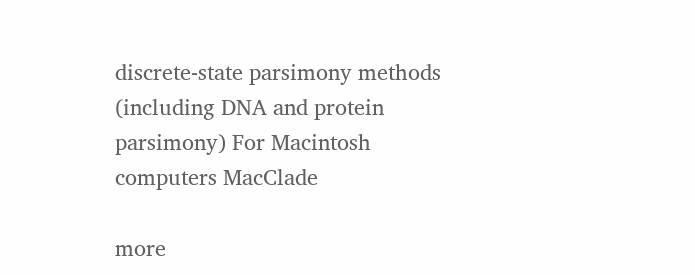discrete-state parsimony methods (including DNA and protein parsimony) For Macintosh computers MacClade

more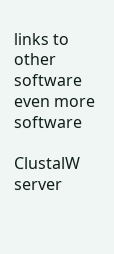links to other software even more software

ClustalW server